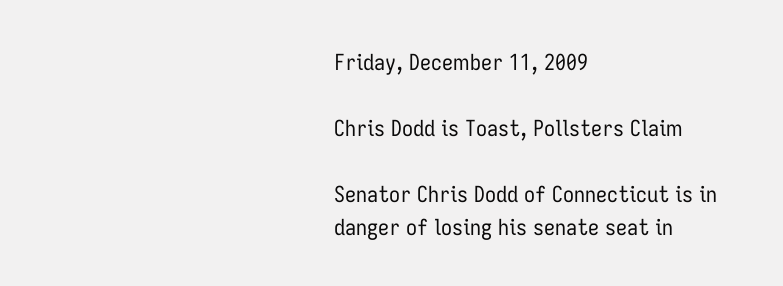Friday, December 11, 2009

Chris Dodd is Toast, Pollsters Claim

Senator Chris Dodd of Connecticut is in danger of losing his senate seat in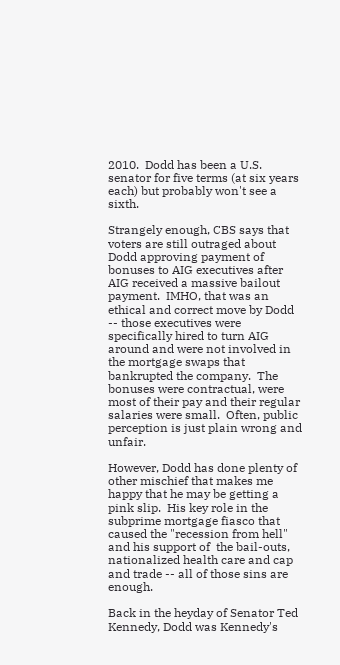2010.  Dodd has been a U.S. senator for five terms (at six years each) but probably won't see a sixth.

Strangely enough, CBS says that voters are still outraged about Dodd approving payment of bonuses to AIG executives after AIG received a massive bailout payment.  IMHO, that was an ethical and correct move by Dodd -- those executives were specifically hired to turn AIG around and were not involved in the mortgage swaps that bankrupted the company.  The bonuses were contractual, were most of their pay and their regular salaries were small.  Often, public perception is just plain wrong and unfair.

However, Dodd has done plenty of other mischief that makes me happy that he may be getting a pink slip.  His key role in the subprime mortgage fiasco that caused the "recession from hell" and his support of  the bail-outs, nationalized health care and cap and trade -- all of those sins are enough.

Back in the heyday of Senator Ted Kennedy, Dodd was Kennedy's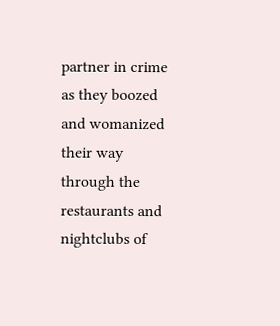partner in crime as they boozed and womanized their way through the restaurants and nightclubs of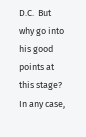D.C.  But why go into his good points at this stage?  In any case,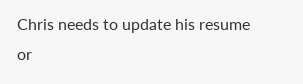Chris needs to update his resume or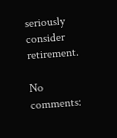seriously consider retirement.

No comments: